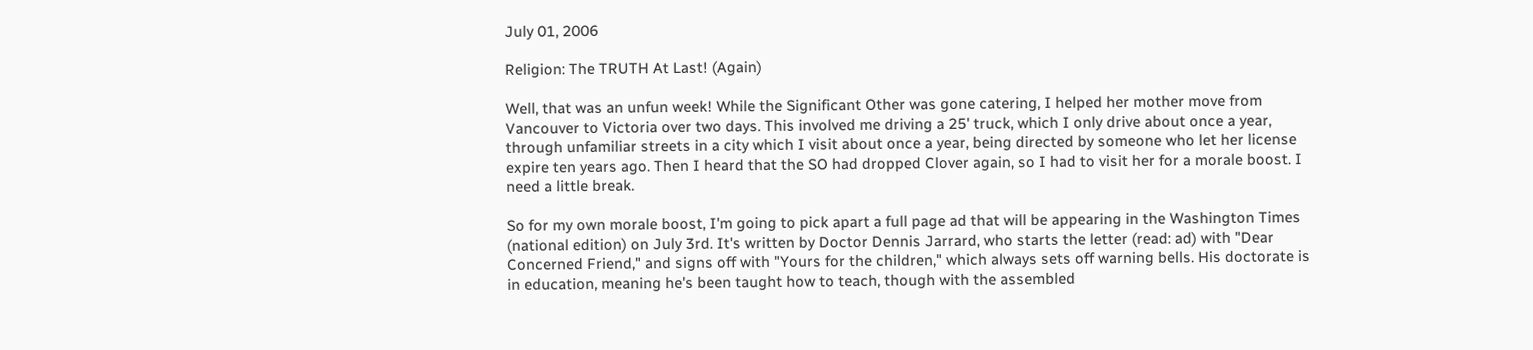July 01, 2006

Religion: The TRUTH At Last! (Again)

Well, that was an unfun week! While the Significant Other was gone catering, I helped her mother move from Vancouver to Victoria over two days. This involved me driving a 25' truck, which I only drive about once a year, through unfamiliar streets in a city which I visit about once a year, being directed by someone who let her license expire ten years ago. Then I heard that the SO had dropped Clover again, so I had to visit her for a morale boost. I need a little break.

So for my own morale boost, I'm going to pick apart a full page ad that will be appearing in the Washington Times (national edition) on July 3rd. It's written by Doctor Dennis Jarrard, who starts the letter (read: ad) with "Dear Concerned Friend," and signs off with "Yours for the children," which always sets off warning bells. His doctorate is in education, meaning he's been taught how to teach, though with the assembled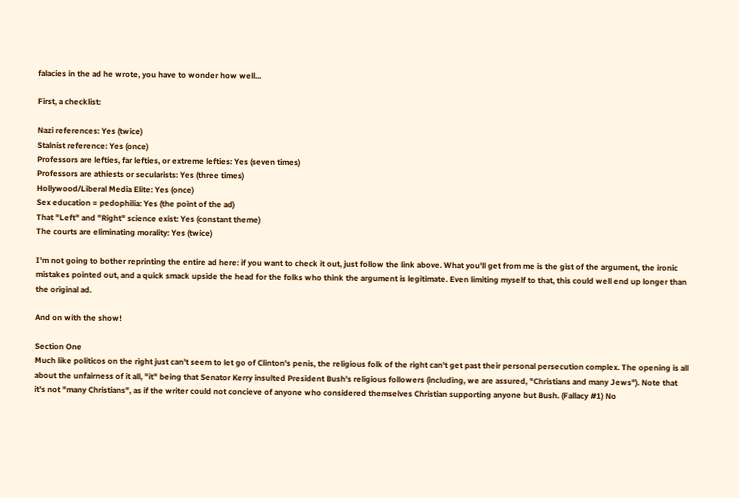falacies in the ad he wrote, you have to wonder how well...

First, a checklist:

Nazi references: Yes (twice)
Stalnist reference: Yes (once)
Professors are lefties, far lefties, or extreme lefties: Yes (seven times)
Professors are athiests or secularists: Yes (three times)
Hollywood/Liberal Media Elite: Yes (once)
Sex education = pedophilia: Yes (the point of the ad)
That "Left" and "Right" science exist: Yes (constant theme)
The courts are eliminating morality: Yes (twice)

I'm not going to bother reprinting the entire ad here: if you want to check it out, just follow the link above. What you'll get from me is the gist of the argument, the ironic mistakes pointed out, and a quick smack upside the head for the folks who think the argument is legitimate. Even limiting myself to that, this could well end up longer than the original ad.

And on with the show!

Section One
Much like politicos on the right just can't seem to let go of Clinton's penis, the religious folk of the right can't get past their personal persecution complex. The opening is all about the unfairness of it all, "it" being that Senator Kerry insulted President Bush's religious followers (including, we are assured, "Christians and many Jews"). Note that it's not "many Christians", as if the writer could not concieve of anyone who considered themselves Christian supporting anyone but Bush. (Fallacy #1) No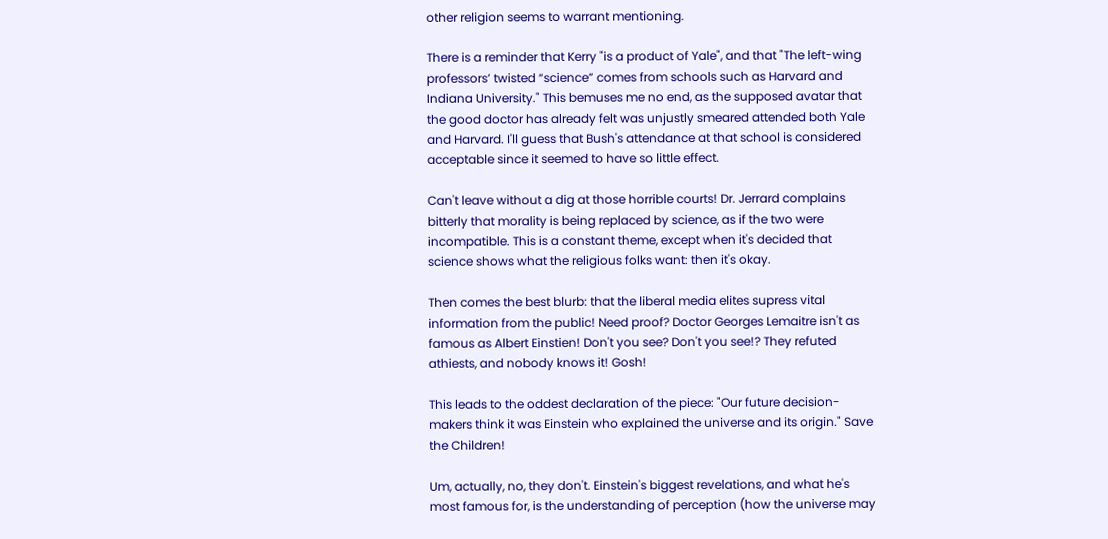other religion seems to warrant mentioning.

There is a reminder that Kerry "is a product of Yale", and that "The left-wing professors’ twisted “science” comes from schools such as Harvard and Indiana University." This bemuses me no end, as the supposed avatar that the good doctor has already felt was unjustly smeared attended both Yale and Harvard. I'll guess that Bush's attendance at that school is considered acceptable since it seemed to have so little effect.

Can't leave without a dig at those horrible courts! Dr. Jerrard complains bitterly that morality is being replaced by science, as if the two were incompatible. This is a constant theme, except when it's decided that science shows what the religious folks want: then it's okay.

Then comes the best blurb: that the liberal media elites supress vital information from the public! Need proof? Doctor Georges Lemaitre isn't as famous as Albert Einstien! Don't you see? Don't you see!? They refuted athiests, and nobody knows it! Gosh!

This leads to the oddest declaration of the piece: "Our future decision-makers think it was Einstein who explained the universe and its origin." Save the Children!

Um, actually, no, they don't. Einstein's biggest revelations, and what he's most famous for, is the understanding of perception (how the universe may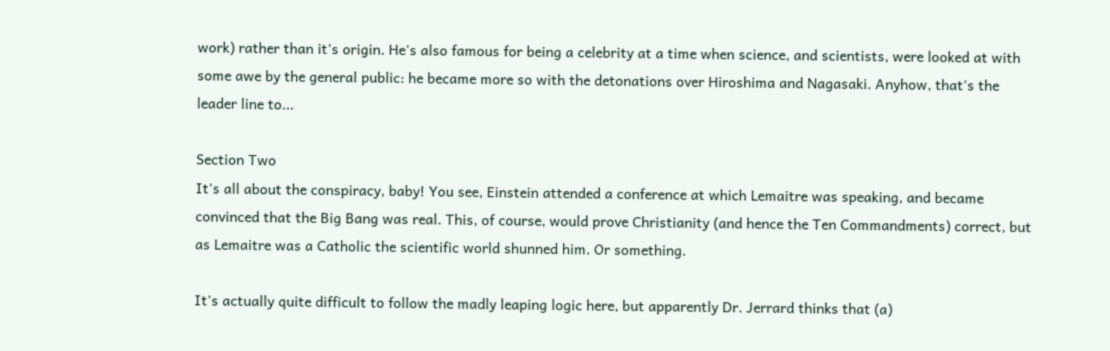work) rather than it's origin. He's also famous for being a celebrity at a time when science, and scientists, were looked at with some awe by the general public: he became more so with the detonations over Hiroshima and Nagasaki. Anyhow, that's the leader line to...

Section Two
It's all about the conspiracy, baby! You see, Einstein attended a conference at which Lemaitre was speaking, and became convinced that the Big Bang was real. This, of course, would prove Christianity (and hence the Ten Commandments) correct, but as Lemaitre was a Catholic the scientific world shunned him. Or something.

It's actually quite difficult to follow the madly leaping logic here, but apparently Dr. Jerrard thinks that (a)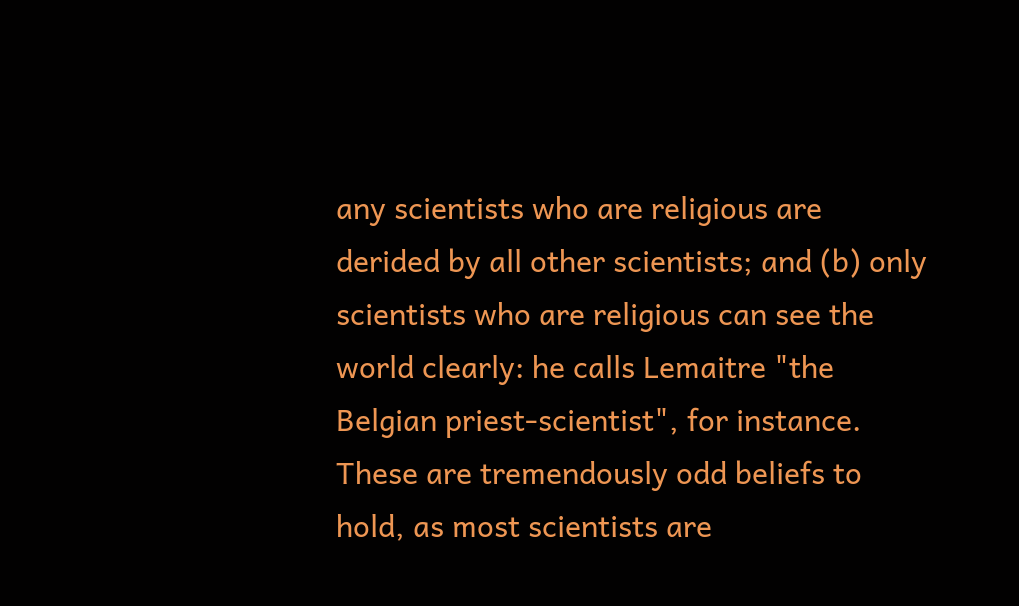any scientists who are religious are derided by all other scientists; and (b) only scientists who are religious can see the world clearly: he calls Lemaitre "the Belgian priest-scientist", for instance. These are tremendously odd beliefs to hold, as most scientists are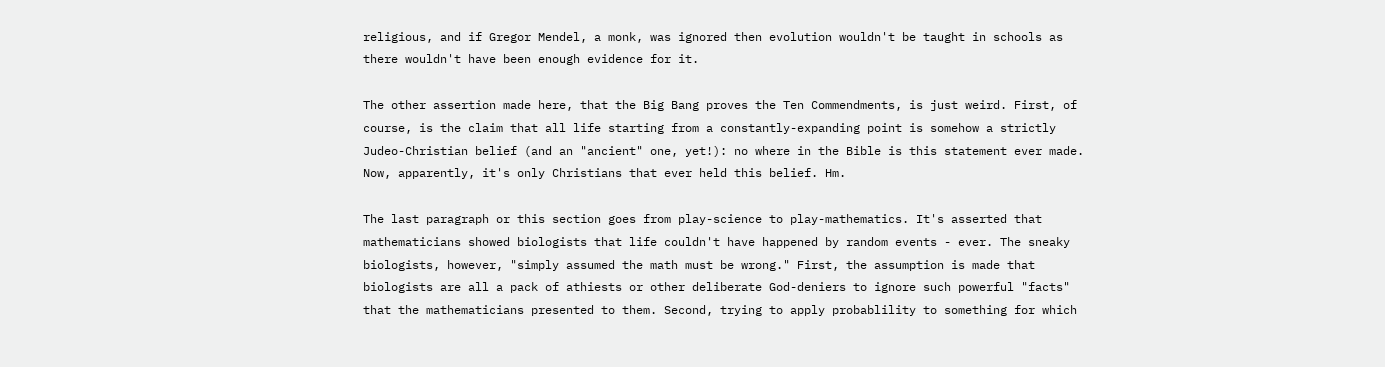religious, and if Gregor Mendel, a monk, was ignored then evolution wouldn't be taught in schools as there wouldn't have been enough evidence for it.

The other assertion made here, that the Big Bang proves the Ten Commendments, is just weird. First, of course, is the claim that all life starting from a constantly-expanding point is somehow a strictly Judeo-Christian belief (and an "ancient" one, yet!): no where in the Bible is this statement ever made. Now, apparently, it's only Christians that ever held this belief. Hm.

The last paragraph or this section goes from play-science to play-mathematics. It's asserted that mathematicians showed biologists that life couldn't have happened by random events - ever. The sneaky biologists, however, "simply assumed the math must be wrong." First, the assumption is made that biologists are all a pack of athiests or other deliberate God-deniers to ignore such powerful "facts" that the mathematicians presented to them. Second, trying to apply probablility to something for which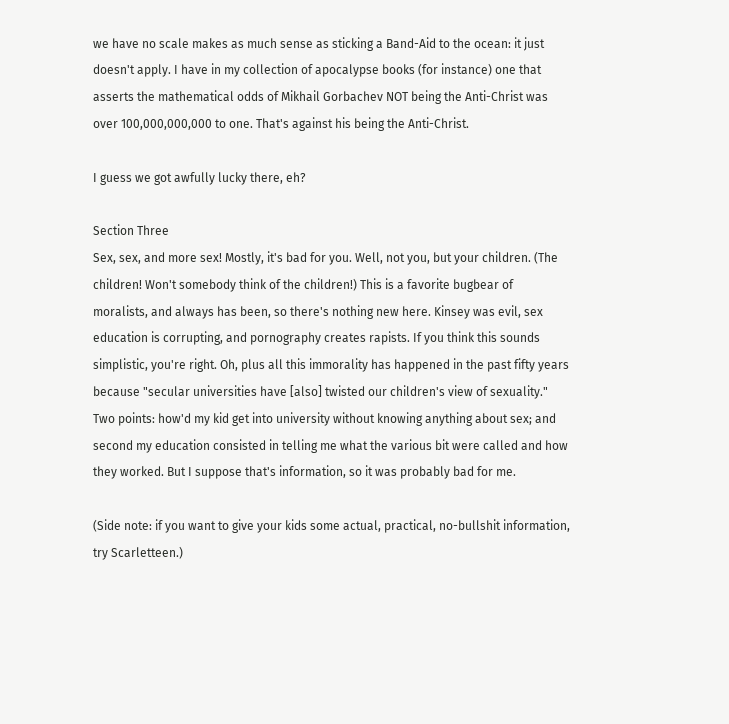we have no scale makes as much sense as sticking a Band-Aid to the ocean: it just doesn't apply. I have in my collection of apocalypse books (for instance) one that asserts the mathematical odds of Mikhail Gorbachev NOT being the Anti-Christ was over 100,000,000,000 to one. That's against his being the Anti-Christ.

I guess we got awfully lucky there, eh?

Section Three
Sex, sex, and more sex! Mostly, it's bad for you. Well, not you, but your children. (The children! Won't somebody think of the children!) This is a favorite bugbear of moralists, and always has been, so there's nothing new here. Kinsey was evil, sex education is corrupting, and pornography creates rapists. If you think this sounds simplistic, you're right. Oh, plus all this immorality has happened in the past fifty years because "secular universities have [also] twisted our children's view of sexuality." Two points: how'd my kid get into university without knowing anything about sex; and second my education consisted in telling me what the various bit were called and how they worked. But I suppose that's information, so it was probably bad for me.

(Side note: if you want to give your kids some actual, practical, no-bullshit information, try Scarletteen.)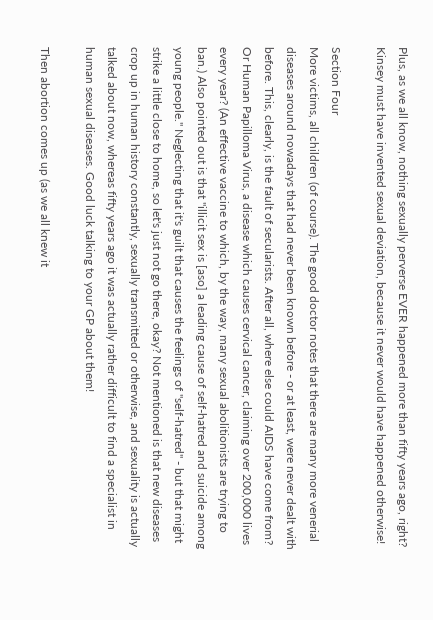Plus, as we all know, nothing sexually perverse EVER happened more than fifty years ago, right? Kinsey must have invented sexual deviation, because it never would have happened otherwise!

Section Four
More victims, all children (of course). The good doctor notes that there are many more venerial diseases around nowadays that had never been known before - or at least, were never dealt with before. This, clearly, is the fault of secularists. After all, where else could AIDS have come from? Or Human Papilloma Virus, a disease which causes cervical cancer, claiming over 200,000 lives every year? (An effective vaccine to which, by the way, many sexual abolitionists are trying to ban.) Also pointed out is that "illicit sex is [aso] a leading cause of self-hatred and suicide among young people." Neglecting that it's guilt that causes the feelings of "self-hatred" - but that might strike a little close to home, so let's just not go there, okay? Not mentioned is that new diseases crop up in human history constantly, sexually transmitted or otherwise, and sexuality is actually talked about now, whereas fifty years ago it was actually rather difficult to find a specialist in human sexual diseases. Good luck talking to your GP about them!

Then abortion comes up (as we all knew it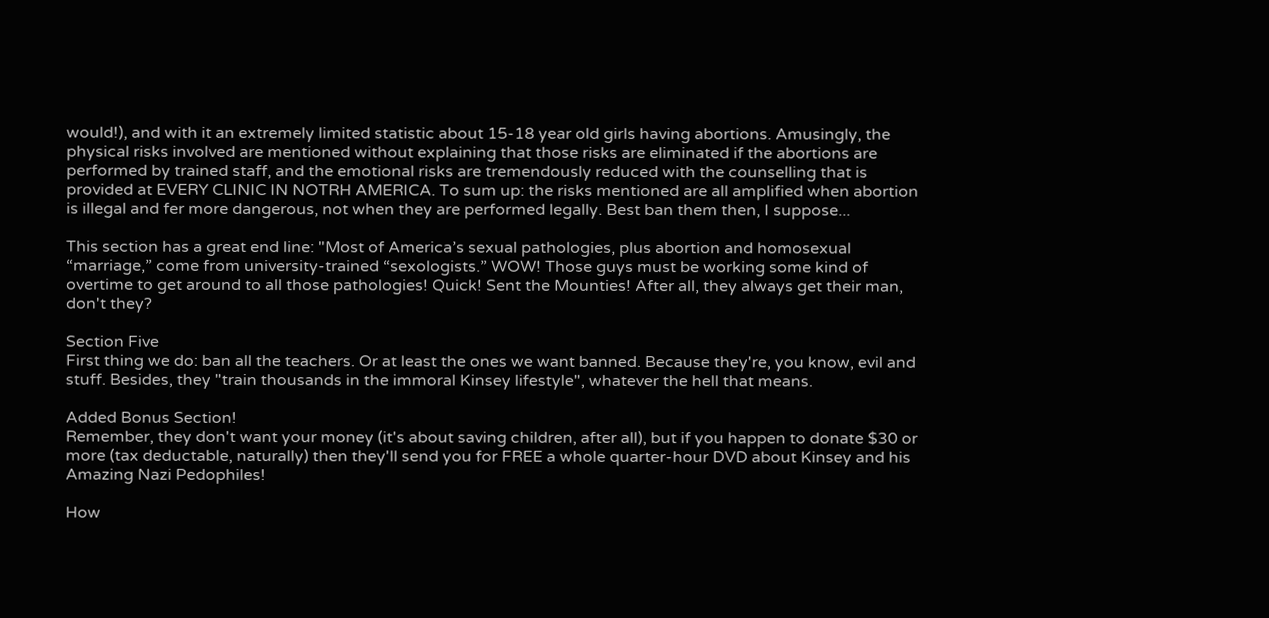would!), and with it an extremely limited statistic about 15-18 year old girls having abortions. Amusingly, the physical risks involved are mentioned without explaining that those risks are eliminated if the abortions are performed by trained staff, and the emotional risks are tremendously reduced with the counselling that is provided at EVERY CLINIC IN NOTRH AMERICA. To sum up: the risks mentioned are all amplified when abortion is illegal and fer more dangerous, not when they are performed legally. Best ban them then, I suppose...

This section has a great end line: "Most of America’s sexual pathologies, plus abortion and homosexual “marriage,” come from university-trained “sexologists.” WOW! Those guys must be working some kind of overtime to get around to all those pathologies! Quick! Sent the Mounties! After all, they always get their man, don't they?

Section Five
First thing we do: ban all the teachers. Or at least the ones we want banned. Because they're, you know, evil and stuff. Besides, they "train thousands in the immoral Kinsey lifestyle", whatever the hell that means.

Added Bonus Section!
Remember, they don't want your money (it's about saving children, after all), but if you happen to donate $30 or more (tax deductable, naturally) then they'll send you for FREE a whole quarter-hour DVD about Kinsey and his Amazing Nazi Pedophiles!

How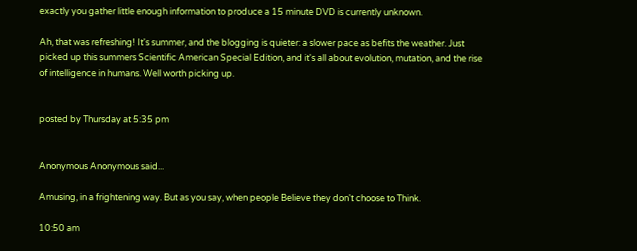exactly you gather little enough information to produce a 15 minute DVD is currently unknown.

Ah, that was refreshing! It's summer, and the blogging is quieter: a slower pace as befits the weather. Just picked up this summers Scientific American Special Edition, and it's all about evolution, mutation, and the rise of intelligence in humans. Well worth picking up.


posted by Thursday at 5:35 pm


Anonymous Anonymous said...

Amusing, in a frightening way. But as you say, when people Believe they don't choose to Think.

10:50 am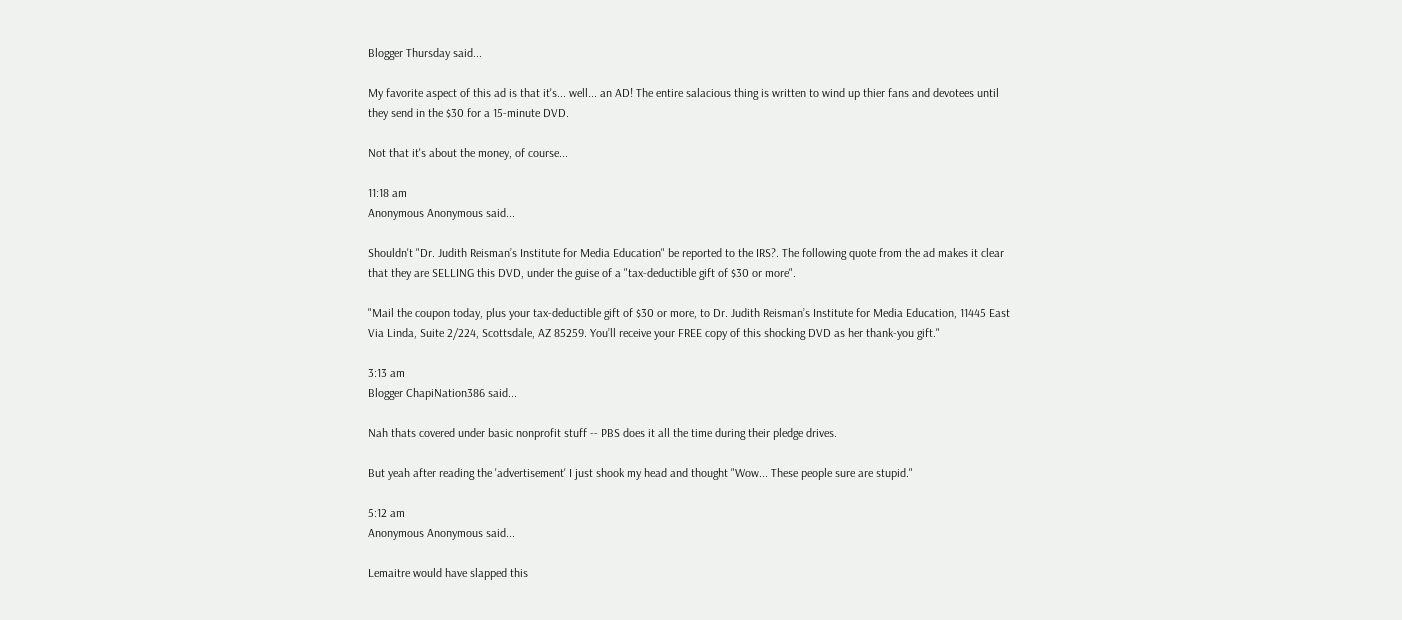Blogger Thursday said...

My favorite aspect of this ad is that it's... well... an AD! The entire salacious thing is written to wind up thier fans and devotees until they send in the $30 for a 15-minute DVD.

Not that it's about the money, of course...

11:18 am
Anonymous Anonymous said...

Shouldn't "Dr. Judith Reisman’s Institute for Media Education" be reported to the IRS?. The following quote from the ad makes it clear that they are SELLING this DVD, under the guise of a "tax-deductible gift of $30 or more".

"Mail the coupon today, plus your tax-deductible gift of $30 or more, to Dr. Judith Reisman’s Institute for Media Education, 11445 East Via Linda, Suite 2/224, Scottsdale, AZ 85259. You’ll receive your FREE copy of this shocking DVD as her thank-you gift."

3:13 am
Blogger ChapiNation386 said...

Nah thats covered under basic nonprofit stuff -- PBS does it all the time during their pledge drives.

But yeah after reading the 'advertisement' I just shook my head and thought "Wow... These people sure are stupid."

5:12 am
Anonymous Anonymous said...

Lemaitre would have slapped this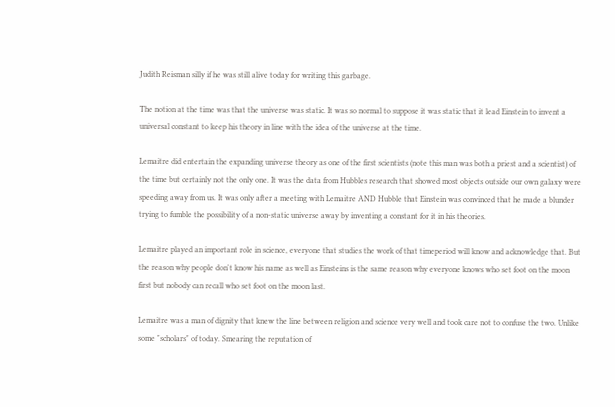Judith Reisman silly if he was still alive today for writing this garbage.

The notion at the time was that the universe was static. It was so normal to suppose it was static that it lead Einstein to invent a universal constant to keep his theory in line with the idea of the universe at the time.

Lemaitre did entertain the expanding universe theory as one of the first scientists (note this man was both a priest and a scientist) of the time but certainly not the only one. It was the data from Hubbles research that showed most objects outside our own galaxy were speeding away from us. It was only after a meeting with Lemaitre AND Hubble that Einstein was convinced that he made a blunder trying to fumble the possibility of a non-static universe away by inventing a constant for it in his theories.

Lemaitre played an important role in science, everyone that studies the work of that timeperiod will know and acknowledge that. But the reason why people don't know his name as well as Einsteins is the same reason why everyone knows who set foot on the moon first but nobody can recall who set foot on the moon last.

Lemaitre was a man of dignity that knew the line between religion and science very well and took care not to confuse the two. Unlike some "scholars" of today. Smearing the reputation of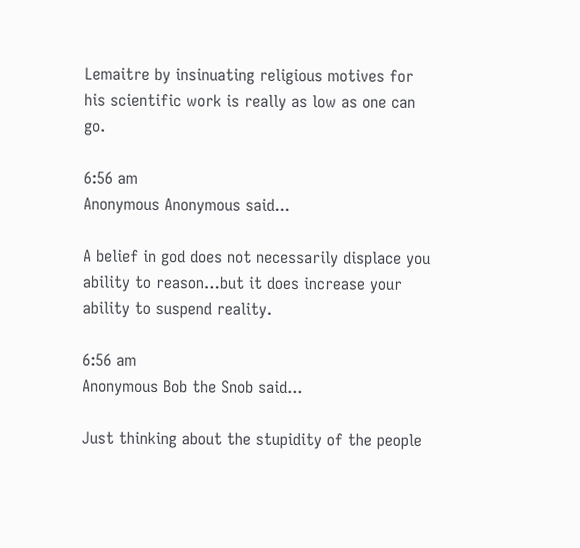Lemaitre by insinuating religious motives for his scientific work is really as low as one can go.

6:56 am
Anonymous Anonymous said...

A belief in god does not necessarily displace you ability to reason…but it does increase your ability to suspend reality.

6:56 am
Anonymous Bob the Snob said...

Just thinking about the stupidity of the people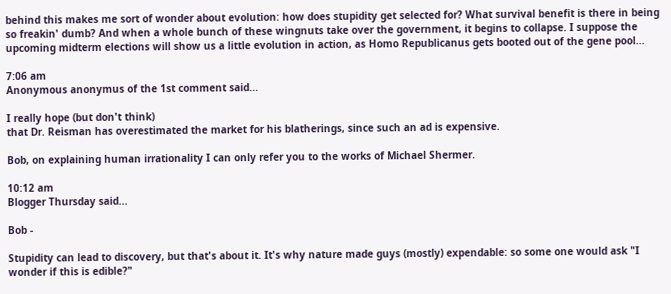behind this makes me sort of wonder about evolution: how does stupidity get selected for? What survival benefit is there in being so freakin' dumb? And when a whole bunch of these wingnuts take over the government, it begins to collapse. I suppose the upcoming midterm elections will show us a little evolution in action, as Homo Republicanus gets booted out of the gene pool...

7:06 am
Anonymous anonymus of the 1st comment said...

I really hope (but don't think)
that Dr. Reisman has overestimated the market for his blatherings, since such an ad is expensive.

Bob, on explaining human irrationality I can only refer you to the works of Michael Shermer.

10:12 am
Blogger Thursday said...

Bob -

Stupidity can lead to discovery, but that's about it. It's why nature made guys (mostly) expendable: so some one would ask "I wonder if this is edible?"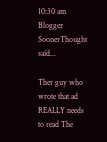10:30 am
Blogger SoonerThought said...

Ther guy who wrote that ad REALLY needs to read The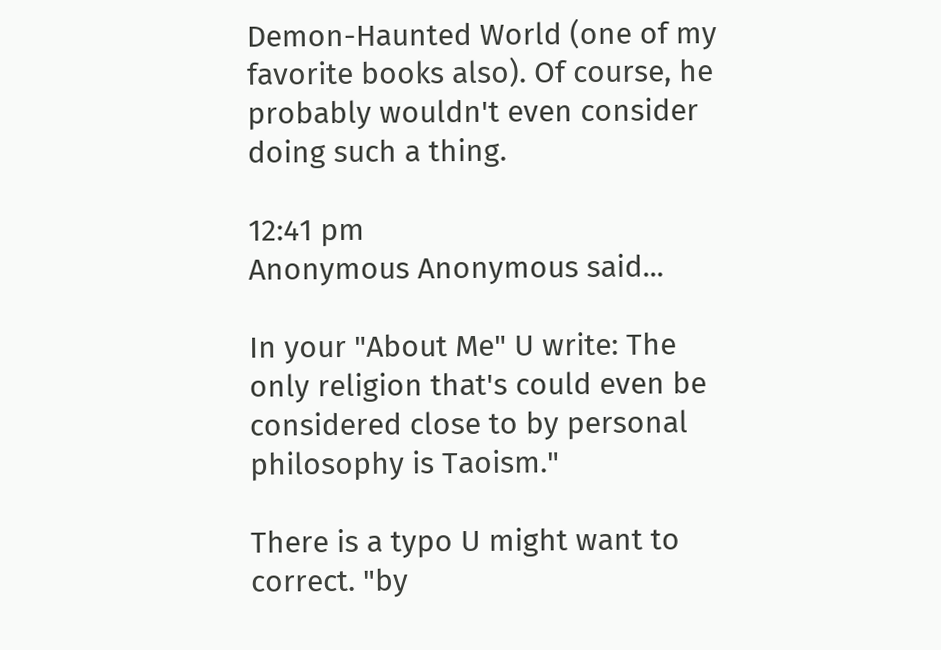Demon-Haunted World (one of my favorite books also). Of course, he probably wouldn't even consider doing such a thing.

12:41 pm
Anonymous Anonymous said...

In your "About Me" U write: The only religion that's could even be considered close to by personal philosophy is Taoism."

There is a typo U might want to correct. "by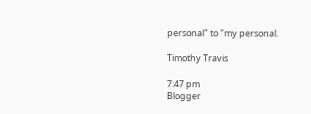personal" to "my personal.

Timothy Travis

7:47 pm
Blogger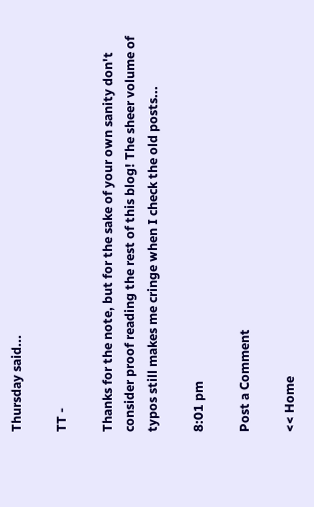Thursday said...

TT -

Thanks for the note, but for the sake of your own sanity don't consider proof reading the rest of this blog! The sheer volume of typos still makes me cringe when I check the old posts...

8:01 pm

Post a Comment

<< Home